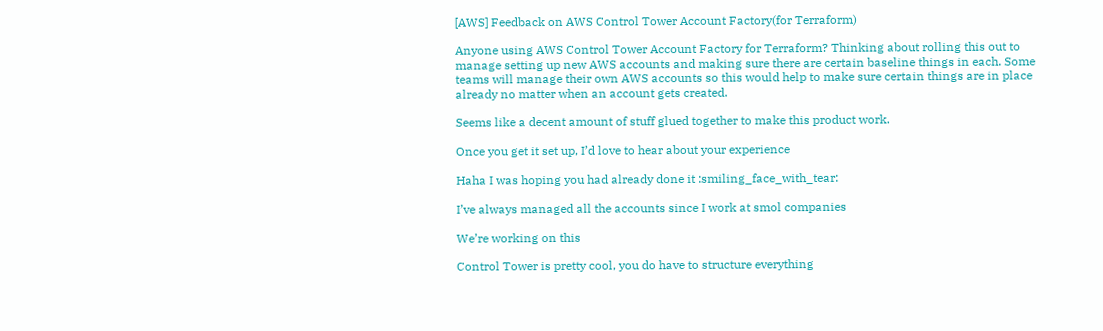[AWS] Feedback on AWS Control Tower Account Factory(for Terraform)

Anyone using AWS Control Tower Account Factory for Terraform? Thinking about rolling this out to manage setting up new AWS accounts and making sure there are certain baseline things in each. Some teams will manage their own AWS accounts so this would help to make sure certain things are in place already no matter when an account gets created.

Seems like a decent amount of stuff glued together to make this product work.

Once you get it set up, I’d love to hear about your experience

Haha I was hoping you had already done it :smiling_face_with_tear:

I’ve always managed all the accounts since I work at smol companies

We’re working on this

Control Tower is pretty cool, you do have to structure everything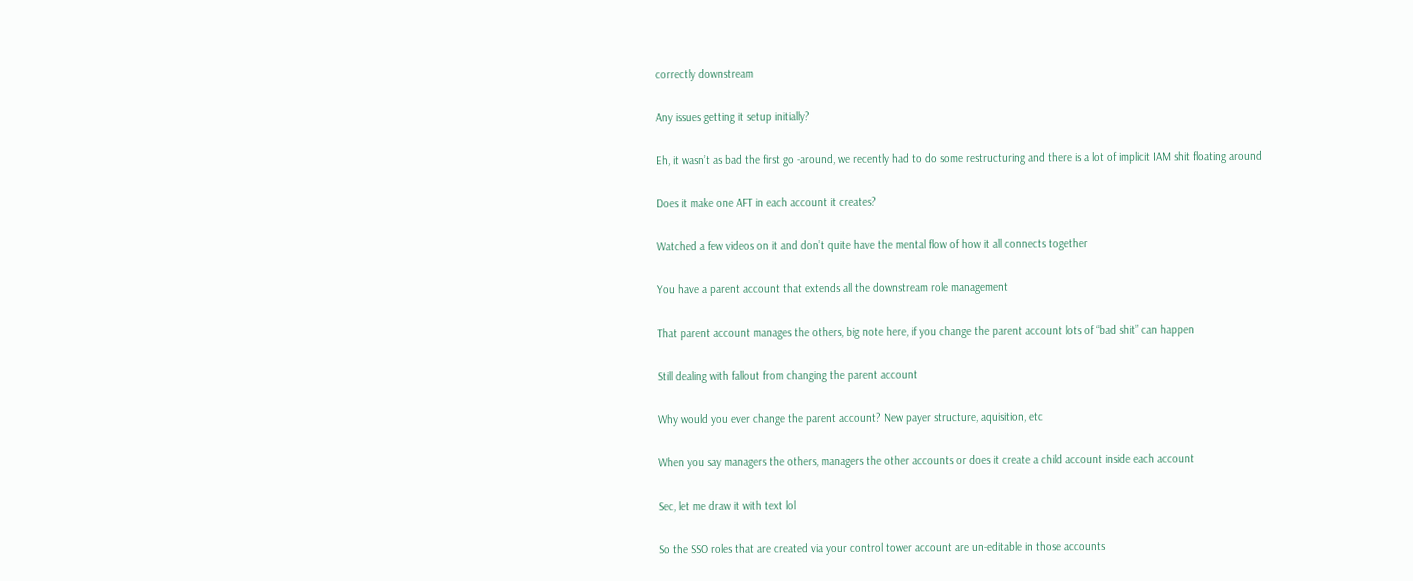correctly downstream

Any issues getting it setup initially?

Eh, it wasn’t as bad the first go -around, we recently had to do some restructuring and there is a lot of implicit IAM shit floating around

Does it make one AFT in each account it creates?

Watched a few videos on it and don’t quite have the mental flow of how it all connects together

You have a parent account that extends all the downstream role management

That parent account manages the others, big note here, if you change the parent account lots of “bad shit” can happen

Still dealing with fallout from changing the parent account

Why would you ever change the parent account? New payer structure, aquisition, etc

When you say managers the others, managers the other accounts or does it create a child account inside each account

Sec, let me draw it with text lol

So the SSO roles that are created via your control tower account are un-editable in those accounts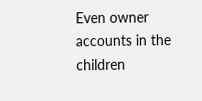Even owner accounts in the children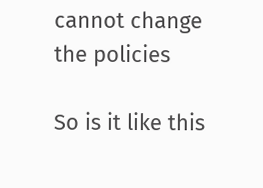cannot change the policies

So is it like this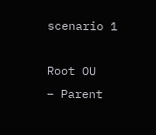scenario 1

Root OU
– Parent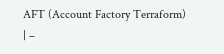AFT (Account Factory Terraform)
| –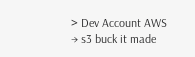> Dev Account AWS
→ s3 buck it made